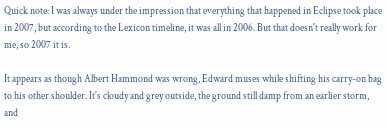Quick note: I was always under the impression that everything that happened in Eclipse took place in 2007, but according to the Lexicon timeline, it was all in 2006. But that doesn't really work for me, so 2007 it is.

It appears as though Albert Hammond was wrong, Edward muses while shifting his carry-on bag to his other shoulder. It's cloudy and grey outside, the ground still damp from an earlier storm, and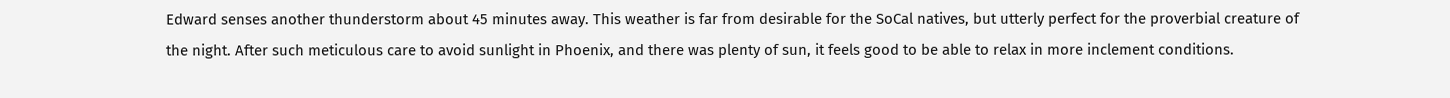Edward senses another thunderstorm about 45 minutes away. This weather is far from desirable for the SoCal natives, but utterly perfect for the proverbial creature of the night. After such meticulous care to avoid sunlight in Phoenix, and there was plenty of sun, it feels good to be able to relax in more inclement conditions.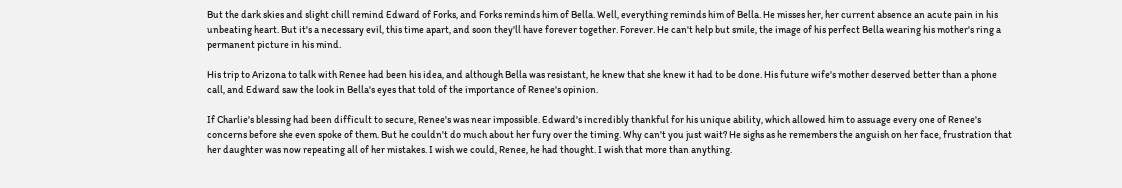But the dark skies and slight chill remind Edward of Forks, and Forks reminds him of Bella. Well, everything reminds him of Bella. He misses her, her current absence an acute pain in his unbeating heart. But it's a necessary evil, this time apart, and soon they'll have forever together. Forever. He can't help but smile, the image of his perfect Bella wearing his mother's ring a permanent picture in his mind.

His trip to Arizona to talk with Renee had been his idea, and although Bella was resistant, he knew that she knew it had to be done. His future wife's mother deserved better than a phone call, and Edward saw the look in Bella's eyes that told of the importance of Renee's opinion.

If Charlie's blessing had been difficult to secure, Renee's was near impossible. Edward's incredibly thankful for his unique ability, which allowed him to assuage every one of Renee's concerns before she even spoke of them. But he couldn't do much about her fury over the timing. Why can't you just wait? He sighs as he remembers the anguish on her face, frustration that her daughter was now repeating all of her mistakes. I wish we could, Renee, he had thought. I wish that more than anything.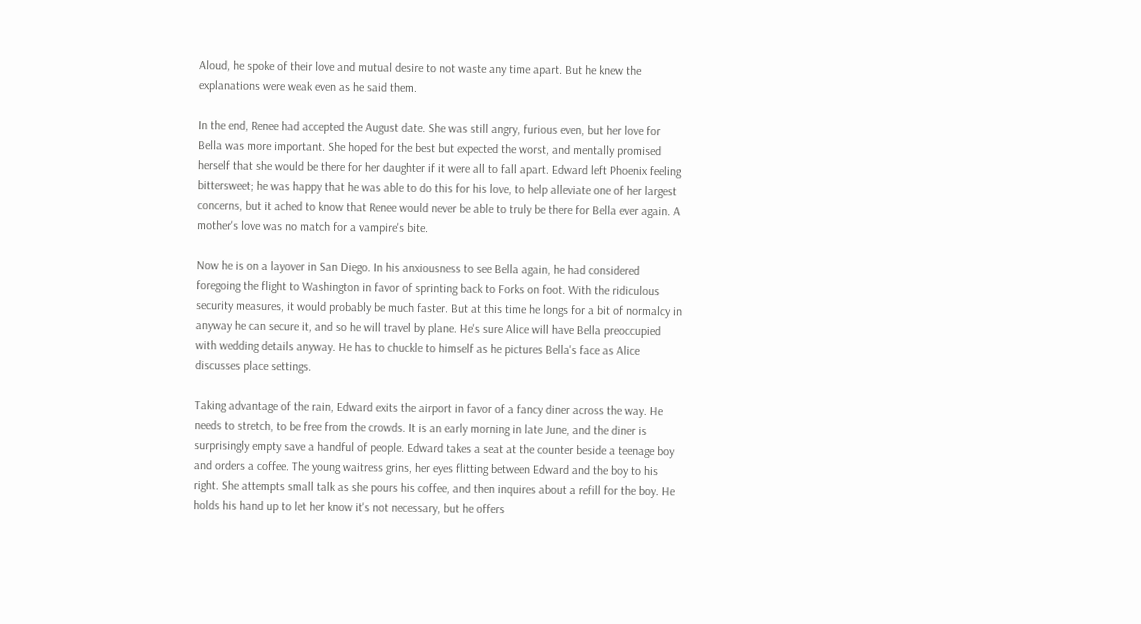Aloud, he spoke of their love and mutual desire to not waste any time apart. But he knew the explanations were weak even as he said them.

In the end, Renee had accepted the August date. She was still angry, furious even, but her love for Bella was more important. She hoped for the best but expected the worst, and mentally promised herself that she would be there for her daughter if it were all to fall apart. Edward left Phoenix feeling bittersweet; he was happy that he was able to do this for his love, to help alleviate one of her largest concerns, but it ached to know that Renee would never be able to truly be there for Bella ever again. A mother's love was no match for a vampire's bite.

Now he is on a layover in San Diego. In his anxiousness to see Bella again, he had considered foregoing the flight to Washington in favor of sprinting back to Forks on foot. With the ridiculous security measures, it would probably be much faster. But at this time he longs for a bit of normalcy in anyway he can secure it, and so he will travel by plane. He's sure Alice will have Bella preoccupied with wedding details anyway. He has to chuckle to himself as he pictures Bella's face as Alice discusses place settings.

Taking advantage of the rain, Edward exits the airport in favor of a fancy diner across the way. He needs to stretch, to be free from the crowds. It is an early morning in late June, and the diner is surprisingly empty save a handful of people. Edward takes a seat at the counter beside a teenage boy and orders a coffee. The young waitress grins, her eyes flitting between Edward and the boy to his right. She attempts small talk as she pours his coffee, and then inquires about a refill for the boy. He holds his hand up to let her know it's not necessary, but he offers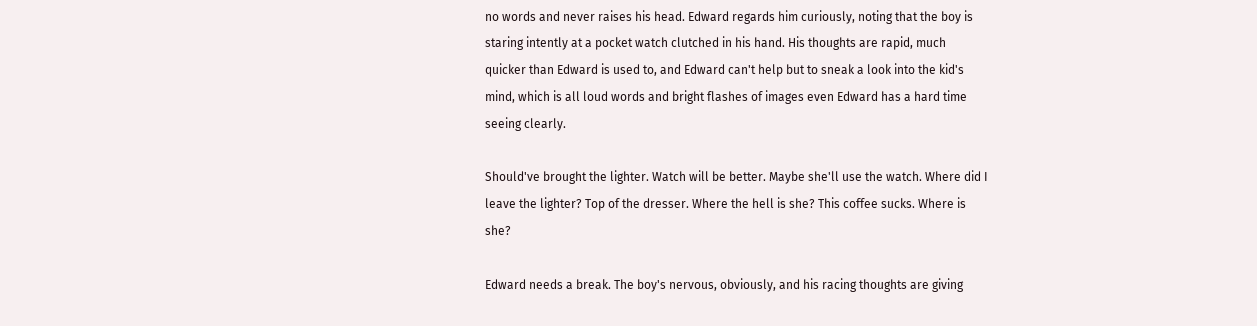no words and never raises his head. Edward regards him curiously, noting that the boy is staring intently at a pocket watch clutched in his hand. His thoughts are rapid, much quicker than Edward is used to, and Edward can't help but to sneak a look into the kid's mind, which is all loud words and bright flashes of images even Edward has a hard time seeing clearly.

Should've brought the lighter. Watch will be better. Maybe she'll use the watch. Where did I leave the lighter? Top of the dresser. Where the hell is she? This coffee sucks. Where is she?

Edward needs a break. The boy's nervous, obviously, and his racing thoughts are giving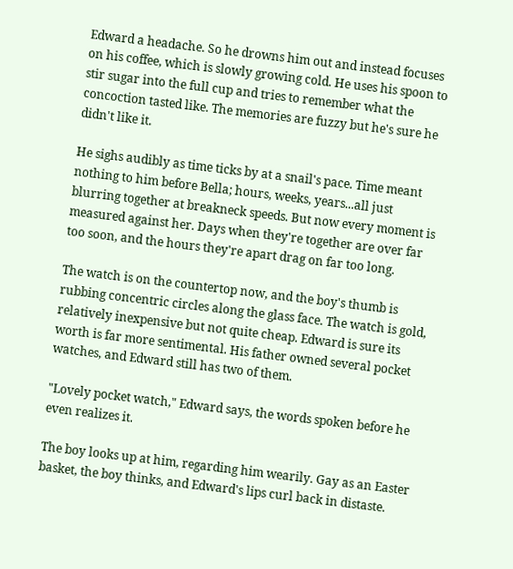Edward a headache. So he drowns him out and instead focuses on his coffee, which is slowly growing cold. He uses his spoon to stir sugar into the full cup and tries to remember what the concoction tasted like. The memories are fuzzy but he's sure he didn't like it.

He sighs audibly as time ticks by at a snail's pace. Time meant nothing to him before Bella; hours, weeks, years...all just blurring together at breakneck speeds. But now every moment is measured against her. Days when they're together are over far too soon, and the hours they're apart drag on far too long.

The watch is on the countertop now, and the boy's thumb is rubbing concentric circles along the glass face. The watch is gold, relatively inexpensive but not quite cheap. Edward is sure its worth is far more sentimental. His father owned several pocket watches, and Edward still has two of them.

"Lovely pocket watch," Edward says, the words spoken before he even realizes it.

The boy looks up at him, regarding him wearily. Gay as an Easter basket, the boy thinks, and Edward's lips curl back in distaste.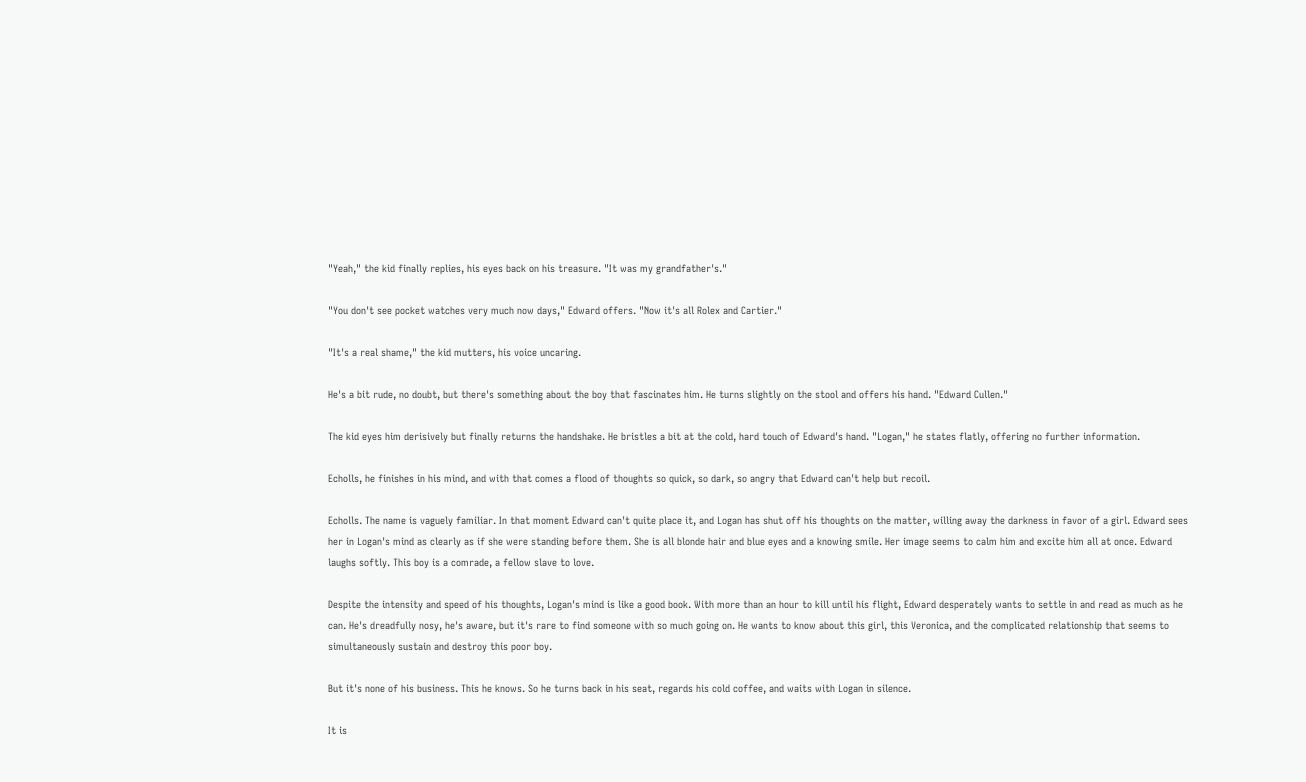"Yeah," the kid finally replies, his eyes back on his treasure. "It was my grandfather's."

"You don't see pocket watches very much now days," Edward offers. "Now it's all Rolex and Cartier."

"It's a real shame," the kid mutters, his voice uncaring.

He's a bit rude, no doubt, but there's something about the boy that fascinates him. He turns slightly on the stool and offers his hand. "Edward Cullen."

The kid eyes him derisively but finally returns the handshake. He bristles a bit at the cold, hard touch of Edward's hand. "Logan," he states flatly, offering no further information.

Echolls, he finishes in his mind, and with that comes a flood of thoughts so quick, so dark, so angry that Edward can't help but recoil.

Echolls. The name is vaguely familiar. In that moment Edward can't quite place it, and Logan has shut off his thoughts on the matter, willing away the darkness in favor of a girl. Edward sees her in Logan's mind as clearly as if she were standing before them. She is all blonde hair and blue eyes and a knowing smile. Her image seems to calm him and excite him all at once. Edward laughs softly. This boy is a comrade, a fellow slave to love.

Despite the intensity and speed of his thoughts, Logan's mind is like a good book. With more than an hour to kill until his flight, Edward desperately wants to settle in and read as much as he can. He's dreadfully nosy, he's aware, but it's rare to find someone with so much going on. He wants to know about this girl, this Veronica, and the complicated relationship that seems to simultaneously sustain and destroy this poor boy.

But it's none of his business. This he knows. So he turns back in his seat, regards his cold coffee, and waits with Logan in silence.

It is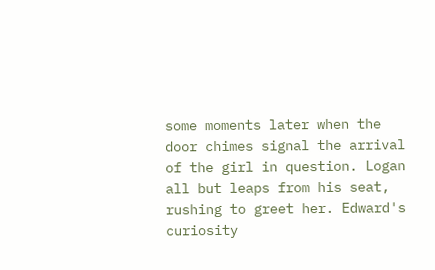some moments later when the door chimes signal the arrival of the girl in question. Logan all but leaps from his seat, rushing to greet her. Edward's curiosity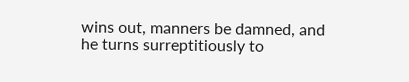wins out, manners be damned, and he turns surreptitiously to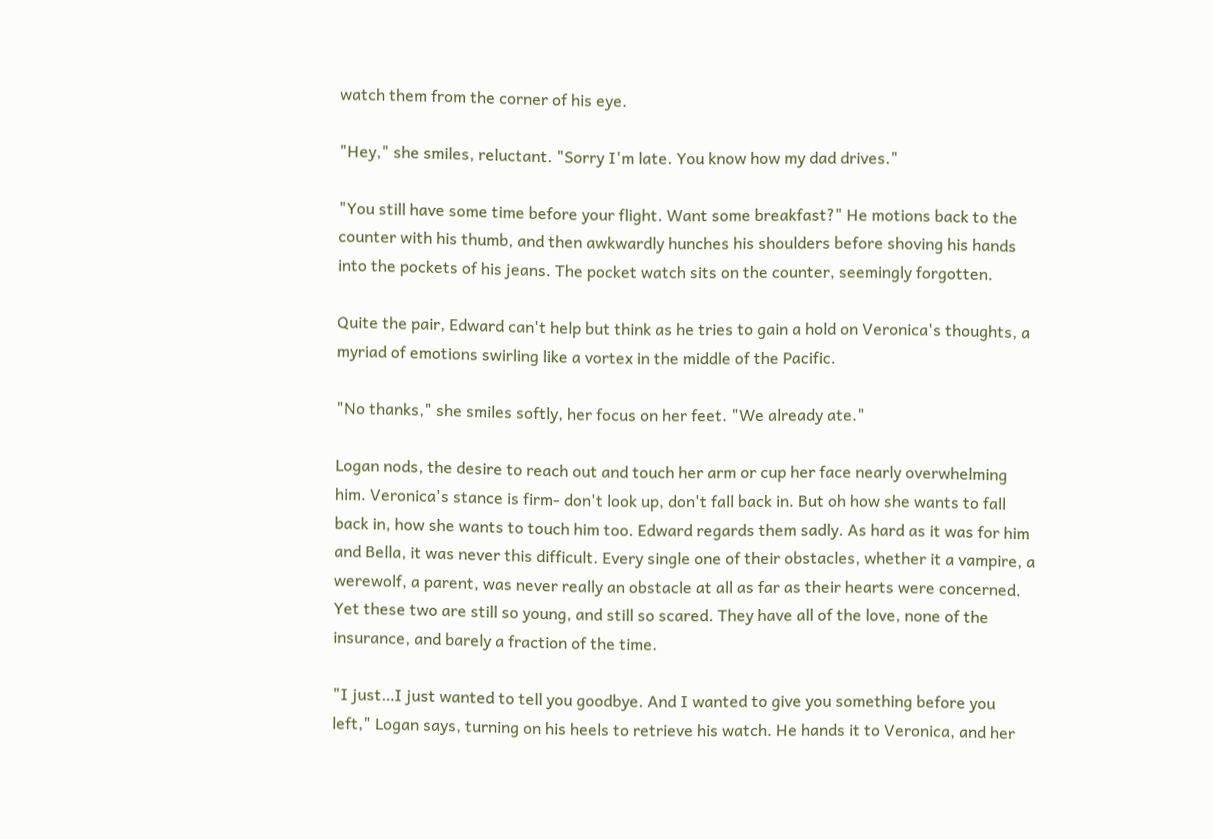watch them from the corner of his eye.

"Hey," she smiles, reluctant. "Sorry I'm late. You know how my dad drives."

"You still have some time before your flight. Want some breakfast?" He motions back to the counter with his thumb, and then awkwardly hunches his shoulders before shoving his hands into the pockets of his jeans. The pocket watch sits on the counter, seemingly forgotten.

Quite the pair, Edward can't help but think as he tries to gain a hold on Veronica's thoughts, a myriad of emotions swirling like a vortex in the middle of the Pacific.

"No thanks," she smiles softly, her focus on her feet. "We already ate."

Logan nods, the desire to reach out and touch her arm or cup her face nearly overwhelming him. Veronica's stance is firm- don't look up, don't fall back in. But oh how she wants to fall back in, how she wants to touch him too. Edward regards them sadly. As hard as it was for him and Bella, it was never this difficult. Every single one of their obstacles, whether it a vampire, a werewolf, a parent, was never really an obstacle at all as far as their hearts were concerned. Yet these two are still so young, and still so scared. They have all of the love, none of the insurance, and barely a fraction of the time.

"I just…I just wanted to tell you goodbye. And I wanted to give you something before you left," Logan says, turning on his heels to retrieve his watch. He hands it to Veronica, and her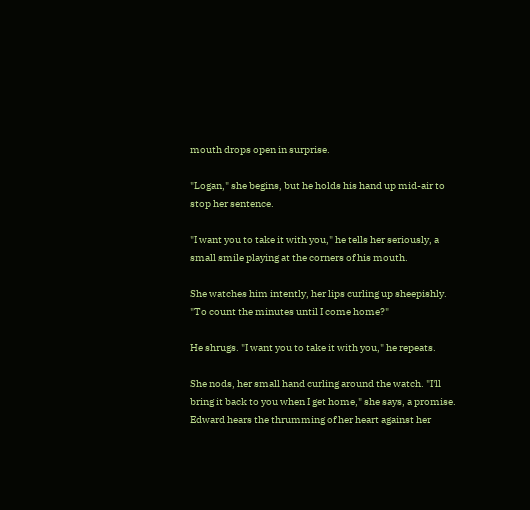mouth drops open in surprise.

"Logan," she begins, but he holds his hand up mid-air to stop her sentence.

"I want you to take it with you," he tells her seriously, a small smile playing at the corners of his mouth.

She watches him intently, her lips curling up sheepishly. "To count the minutes until I come home?"

He shrugs. "I want you to take it with you," he repeats.

She nods, her small hand curling around the watch. "I'll bring it back to you when I get home," she says, a promise. Edward hears the thrumming of her heart against her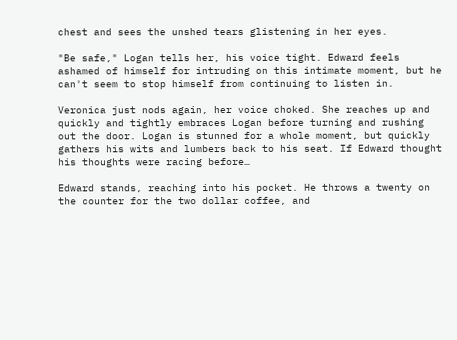chest and sees the unshed tears glistening in her eyes.

"Be safe," Logan tells her, his voice tight. Edward feels ashamed of himself for intruding on this intimate moment, but he can't seem to stop himself from continuing to listen in.

Veronica just nods again, her voice choked. She reaches up and quickly and tightly embraces Logan before turning and rushing out the door. Logan is stunned for a whole moment, but quickly gathers his wits and lumbers back to his seat. If Edward thought his thoughts were racing before…

Edward stands, reaching into his pocket. He throws a twenty on the counter for the two dollar coffee, and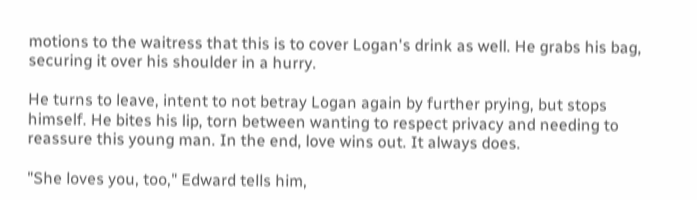motions to the waitress that this is to cover Logan's drink as well. He grabs his bag, securing it over his shoulder in a hurry.

He turns to leave, intent to not betray Logan again by further prying, but stops himself. He bites his lip, torn between wanting to respect privacy and needing to reassure this young man. In the end, love wins out. It always does.

"She loves you, too," Edward tells him,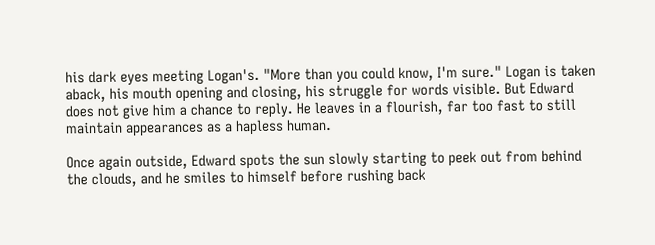his dark eyes meeting Logan's. "More than you could know, I'm sure." Logan is taken aback, his mouth opening and closing, his struggle for words visible. But Edward does not give him a chance to reply. He leaves in a flourish, far too fast to still maintain appearances as a hapless human.

Once again outside, Edward spots the sun slowly starting to peek out from behind the clouds, and he smiles to himself before rushing back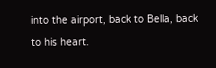into the airport, back to Bella, back to his heart.